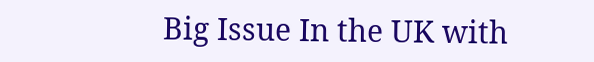Big Issue In the UK with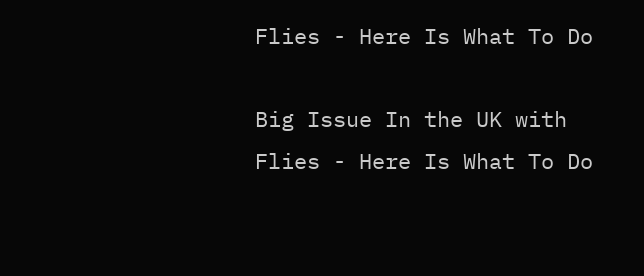Flies - Here Is What To Do

Big Issue In the UK with Flies - Here Is What To Do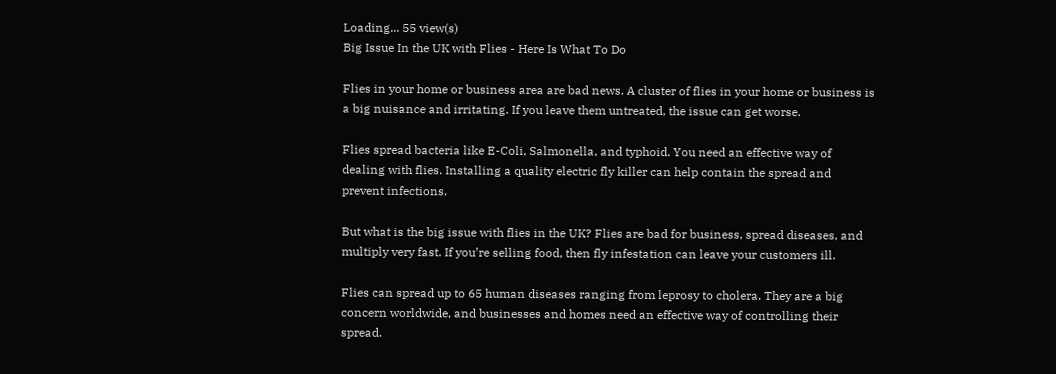Loading... 55 view(s)
Big Issue In the UK with Flies - Here Is What To Do

Flies in your home or business area are bad news. A cluster of flies in your home or business is a big nuisance and irritating. If you leave them untreated, the issue can get worse.

Flies spread bacteria like E-Coli, Salmonella, and typhoid. You need an effective way of dealing with flies. Installing a quality electric fly killer can help contain the spread and prevent infections.

But what is the big issue with flies in the UK? Flies are bad for business, spread diseases, and multiply very fast. If you’re selling food, then fly infestation can leave your customers ill.

Flies can spread up to 65 human diseases ranging from leprosy to cholera. They are a big concern worldwide, and businesses and homes need an effective way of controlling their spread.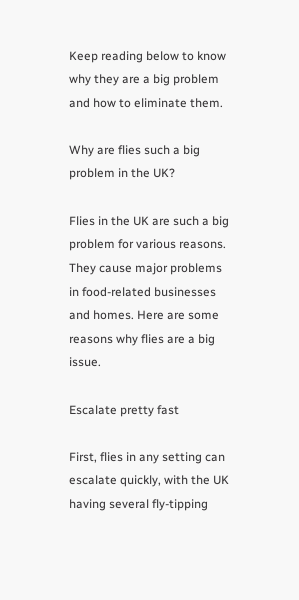Keep reading below to know why they are a big problem and how to eliminate them.

Why are flies such a big problem in the UK?

Flies in the UK are such a big problem for various reasons. They cause major problems in food-related businesses and homes. Here are some reasons why flies are a big issue.

Escalate pretty fast

First, flies in any setting can escalate quickly, with the UK having several fly-tipping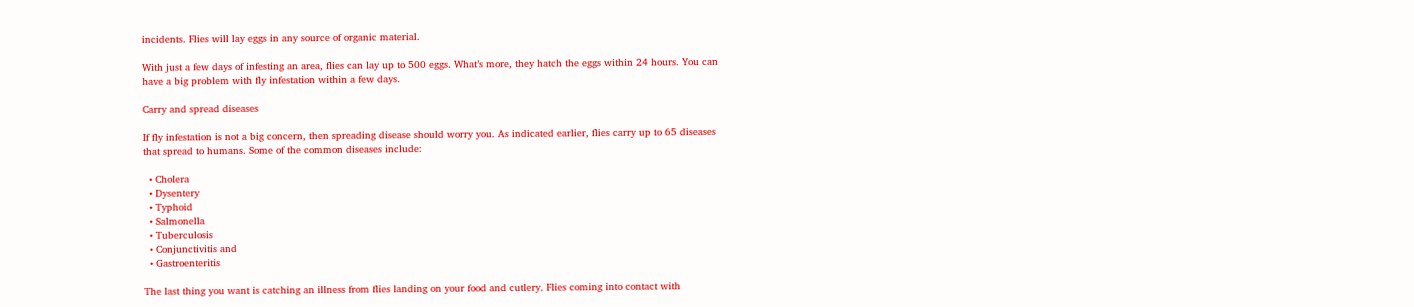incidents. Flies will lay eggs in any source of organic material.

With just a few days of infesting an area, flies can lay up to 500 eggs. What’s more, they hatch the eggs within 24 hours. You can have a big problem with fly infestation within a few days.

Carry and spread diseases

If fly infestation is not a big concern, then spreading disease should worry you. As indicated earlier, flies carry up to 65 diseases that spread to humans. Some of the common diseases include:

  • Cholera
  • Dysentery
  • Typhoid
  • Salmonella
  • Tuberculosis
  • Conjunctivitis and
  • Gastroenteritis

The last thing you want is catching an illness from flies landing on your food and cutlery. Flies coming into contact with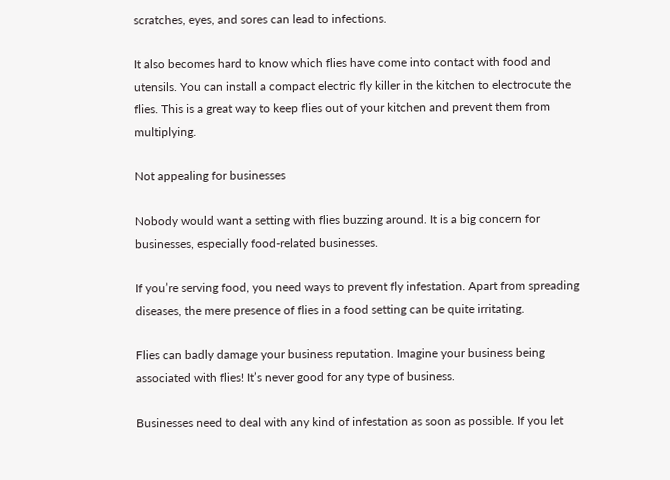scratches, eyes, and sores can lead to infections.

It also becomes hard to know which flies have come into contact with food and utensils. You can install a compact electric fly killer in the kitchen to electrocute the flies. This is a great way to keep flies out of your kitchen and prevent them from multiplying.

Not appealing for businesses

Nobody would want a setting with flies buzzing around. It is a big concern for businesses, especially food-related businesses.

If you’re serving food, you need ways to prevent fly infestation. Apart from spreading diseases, the mere presence of flies in a food setting can be quite irritating.

Flies can badly damage your business reputation. Imagine your business being associated with flies! It’s never good for any type of business.

Businesses need to deal with any kind of infestation as soon as possible. If you let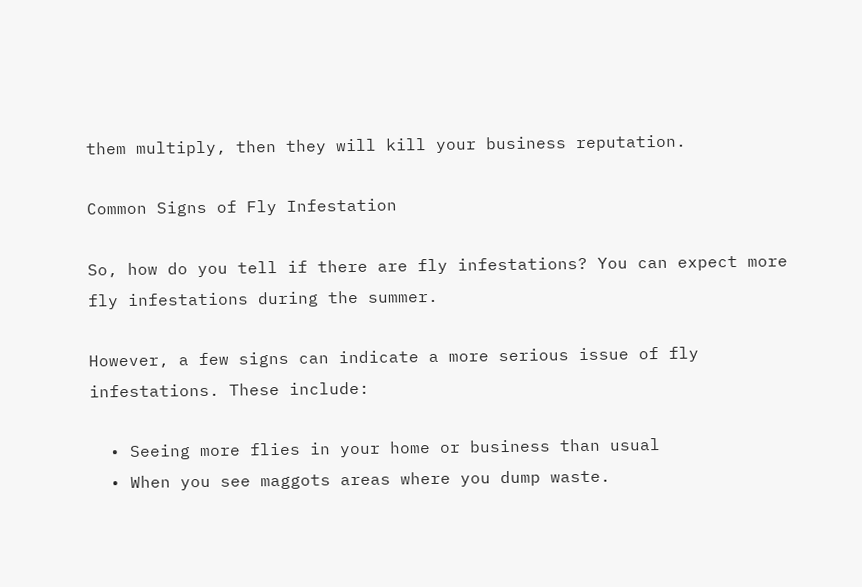them multiply, then they will kill your business reputation.

Common Signs of Fly Infestation

So, how do you tell if there are fly infestations? You can expect more fly infestations during the summer.

However, a few signs can indicate a more serious issue of fly infestations. These include:

  • Seeing more flies in your home or business than usual
  • When you see maggots areas where you dump waste.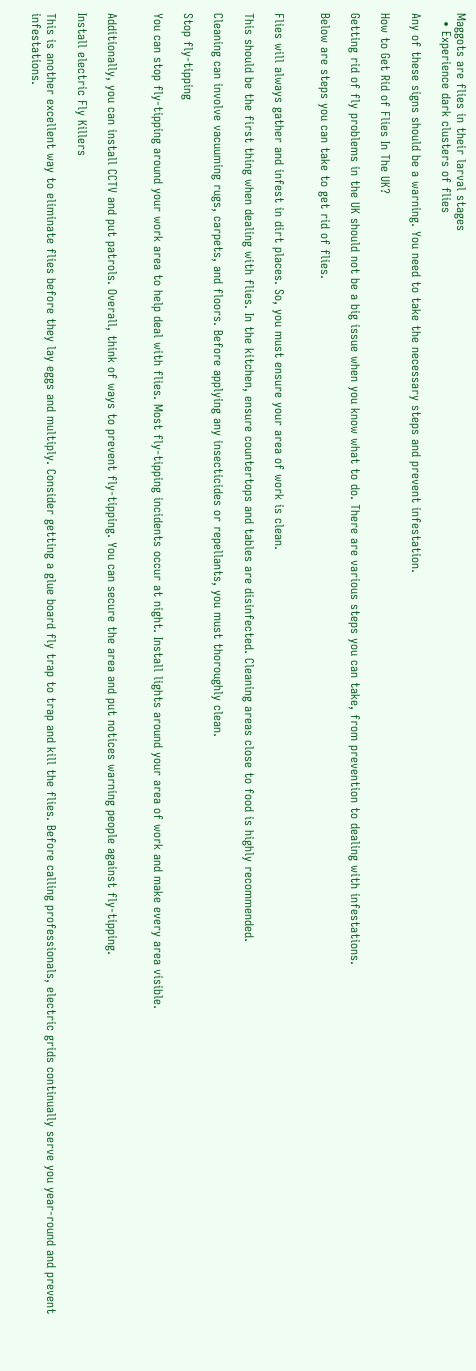Maggots are flies in their larval stages
  • Experience dark clusters of flies

Any of these signs should be a warning. You need to take the necessary steps and prevent infestation.

How to Get Rid of Flies In The UK?

Getting rid of fly problems in the UK should not be a big issue when you know what to do. There are various steps you can take, from prevention to dealing with infestations.

Below are steps you can take to get rid of flies.


Flies will always gather and infest in dirt places. So, you must ensure your area of work is clean.

This should be the first thing when dealing with flies. In the kitchen, ensure countertops and tables are disinfected. Cleaning areas close to food is highly recommended.

Cleaning can involve vacuuming rugs, carpets, and floors. Before applying any insecticides or repellants, you must thoroughly clean.

Stop fly-tipping

You can stop fly-tipping around your work area to help deal with flies. Most fly-tipping incidents occur at night. Install lights around your area of work and make every area visible.


Additionally, you can install CCTV and put patrols. Overall, think of ways to prevent fly-tipping. You can secure the area and put notices warning people against fly-tipping.

Install electric Fly Killers

This is another excellent way to eliminate flies before they lay eggs and multiply. Consider getting a glue board fly trap to trap and kill the flies. Before calling professionals, electric grids continually serve you year-round and prevent infestations.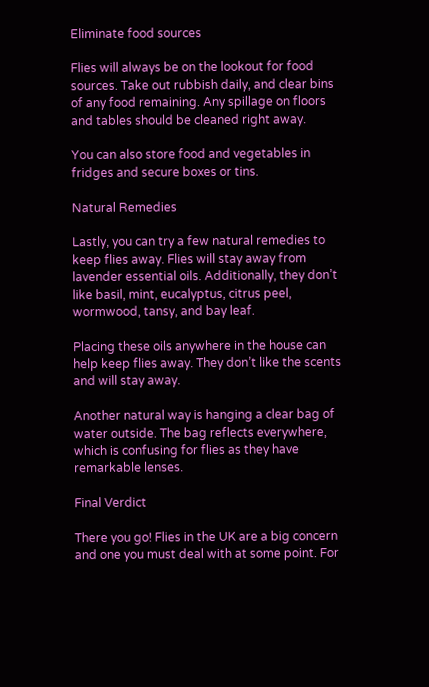Eliminate food sources

Flies will always be on the lookout for food sources. Take out rubbish daily, and clear bins of any food remaining. Any spillage on floors and tables should be cleaned right away.

You can also store food and vegetables in fridges and secure boxes or tins.

Natural Remedies

Lastly, you can try a few natural remedies to keep flies away. Flies will stay away from lavender essential oils. Additionally, they don’t like basil, mint, eucalyptus, citrus peel, wormwood, tansy, and bay leaf.

Placing these oils anywhere in the house can help keep flies away. They don’t like the scents and will stay away.

Another natural way is hanging a clear bag of water outside. The bag reflects everywhere, which is confusing for flies as they have remarkable lenses.

Final Verdict

There you go! Flies in the UK are a big concern and one you must deal with at some point. For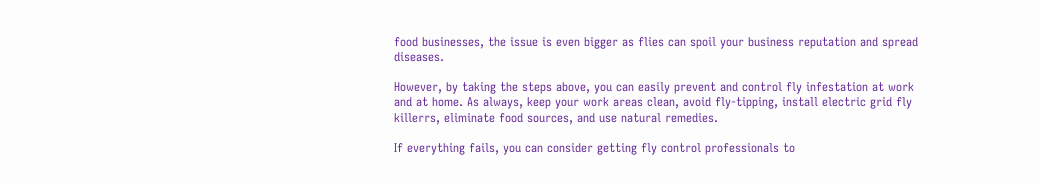food businesses, the issue is even bigger as flies can spoil your business reputation and spread diseases.

However, by taking the steps above, you can easily prevent and control fly infestation at work and at home. As always, keep your work areas clean, avoid fly-tipping, install electric grid fly killerrs, eliminate food sources, and use natural remedies.

If everything fails, you can consider getting fly control professionals to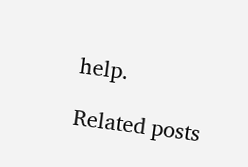help.

Related posts